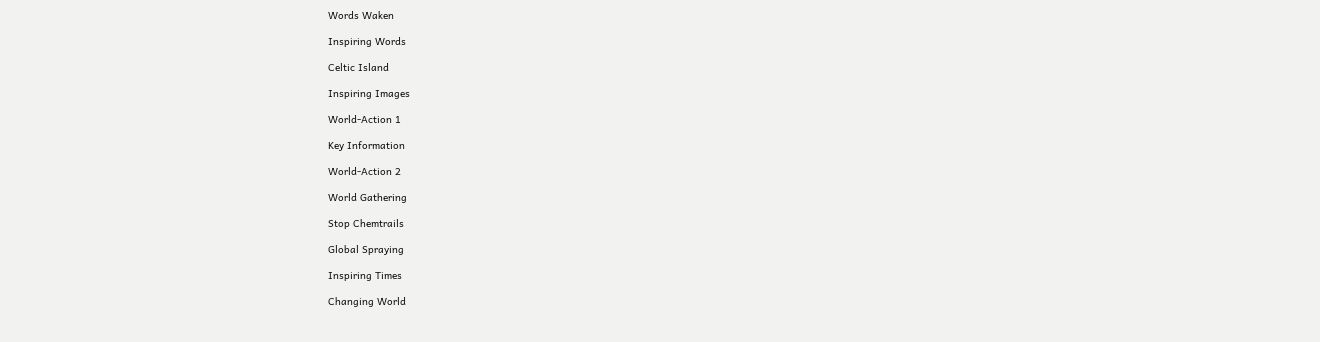Words Waken

Inspiring Words

Celtic Island

Inspiring Images

World-Action 1

Key Information

World-Action 2

World Gathering

Stop Chemtrails

Global Spraying

Inspiring Times

Changing World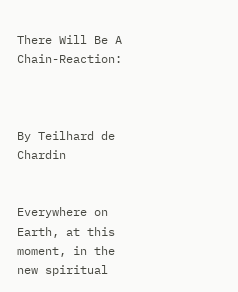There Will Be A Chain-Reaction:



By Teilhard de Chardin


Everywhere on Earth, at this moment, in the new spiritual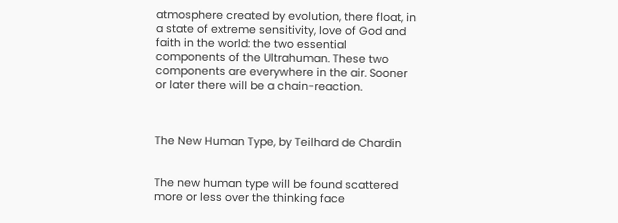atmosphere created by evolution, there float, in a state of extreme sensitivity, love of God and faith in the world: the two essential components of the Ultrahuman. These two components are everywhere in the air. Sooner or later there will be a chain-reaction.



The New Human Type, by Teilhard de Chardin


The new human type will be found scattered more or less over the thinking face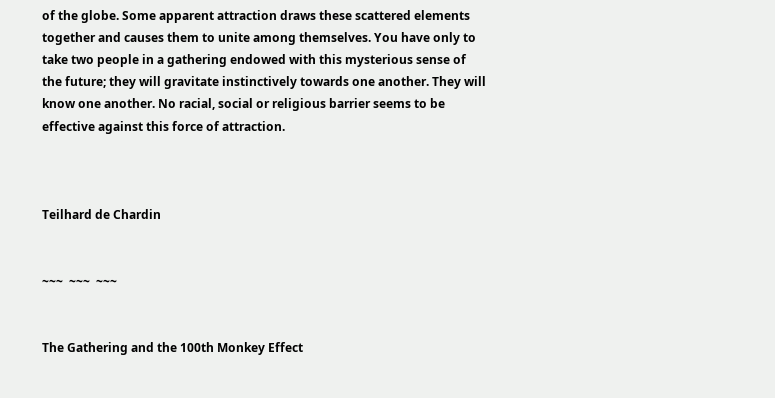of the globe. Some apparent attraction draws these scattered elements together and causes them to unite among themselves. You have only to take two people in a gathering endowed with this mysterious sense of the future; they will gravitate instinctively towards one another. They will know one another. No racial, social or religious barrier seems to be effective against this force of attraction.



Teilhard de Chardin


~~~  ~~~  ~~~


The Gathering and the 100th Monkey Effect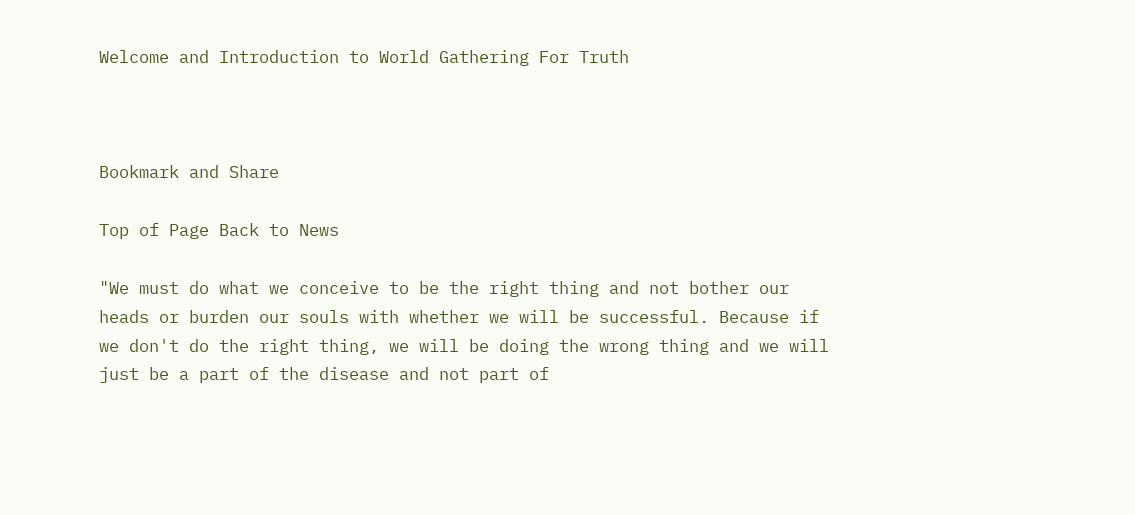Welcome and Introduction to World Gathering For Truth



Bookmark and Share

Top of Page Back to News

"We must do what we conceive to be the right thing and not bother our heads or burden our souls with whether we will be successful. Because if we don't do the right thing, we will be doing the wrong thing and we will just be a part of the disease and not part of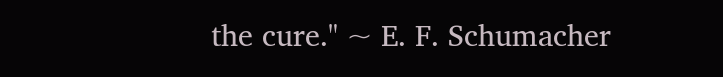the cure." ~ E. F. Schumacher